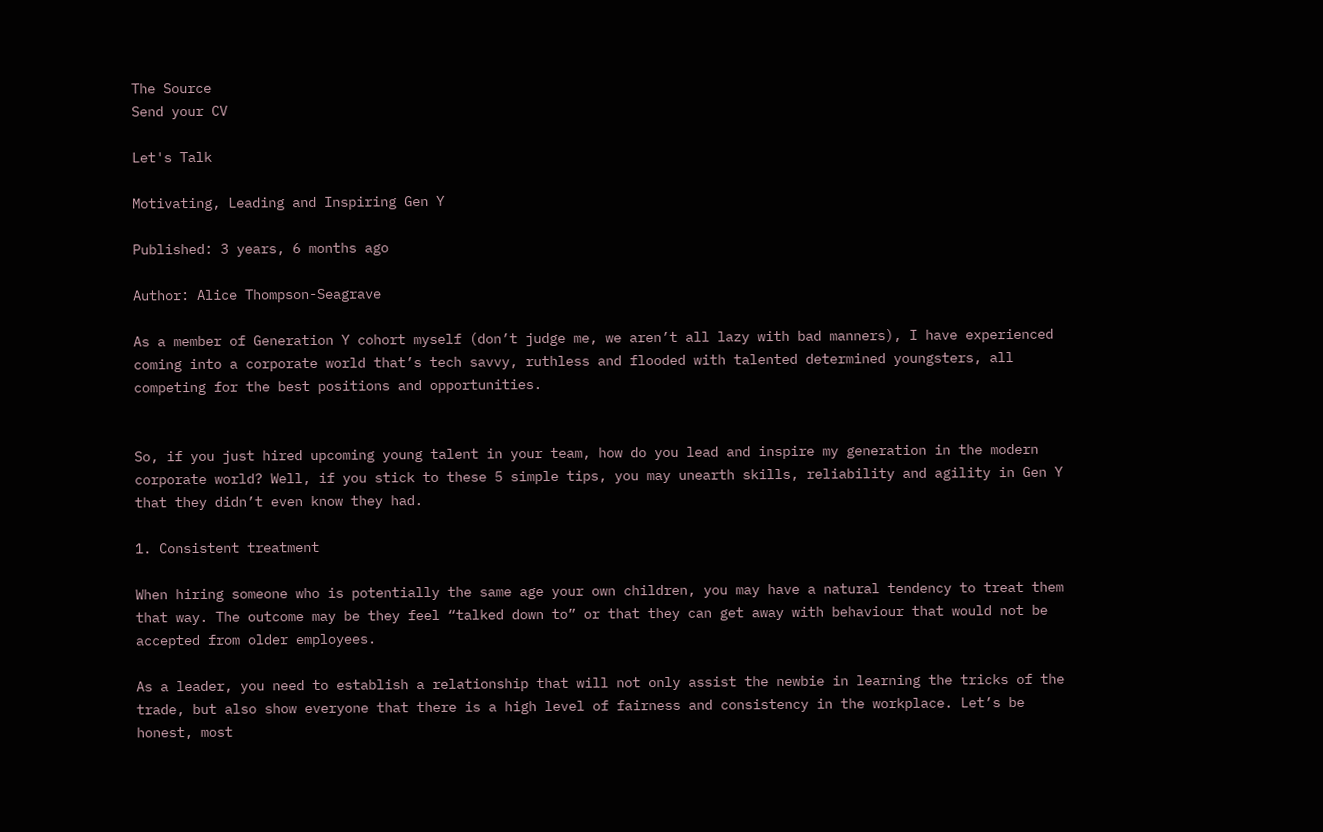The Source
Send your CV

Let's Talk

Motivating, Leading and Inspiring Gen Y

Published: 3 years, 6 months ago

Author: Alice Thompson-Seagrave

As a member of Generation Y cohort myself (don’t judge me, we aren’t all lazy with bad manners), I have experienced coming into a corporate world that’s tech savvy, ruthless and flooded with talented determined youngsters, all competing for the best positions and opportunities.


So, if you just hired upcoming young talent in your team, how do you lead and inspire my generation in the modern corporate world? Well, if you stick to these 5 simple tips, you may unearth skills, reliability and agility in Gen Y that they didn’t even know they had.

1. Consistent treatment

When hiring someone who is potentially the same age your own children, you may have a natural tendency to treat them that way. The outcome may be they feel “talked down to” or that they can get away with behaviour that would not be accepted from older employees.

As a leader, you need to establish a relationship that will not only assist the newbie in learning the tricks of the trade, but also show everyone that there is a high level of fairness and consistency in the workplace. Let’s be honest, most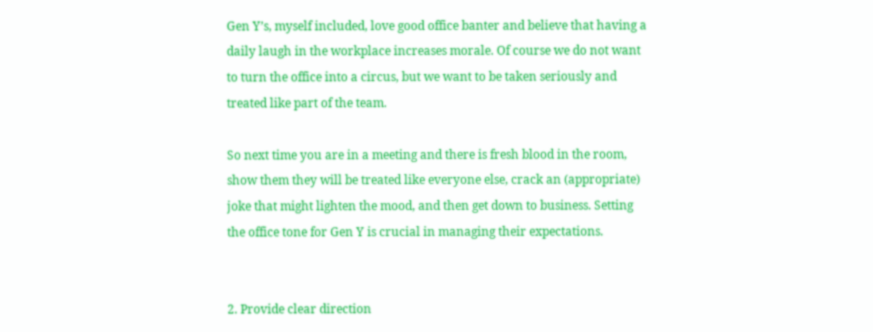Gen Y’s, myself included, love good office banter and believe that having a daily laugh in the workplace increases morale. Of course we do not want to turn the office into a circus, but we want to be taken seriously and treated like part of the team.

So next time you are in a meeting and there is fresh blood in the room, show them they will be treated like everyone else, crack an (appropriate) joke that might lighten the mood, and then get down to business. Setting the office tone for Gen Y is crucial in managing their expectations.


2. Provide clear direction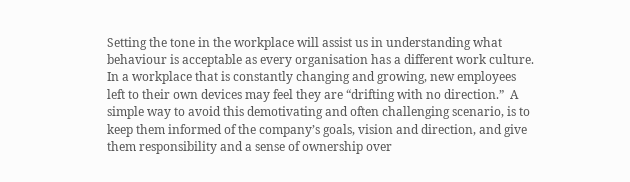Setting the tone in the workplace will assist us in understanding what behaviour is acceptable as every organisation has a different work culture. In a workplace that is constantly changing and growing, new employees left to their own devices may feel they are “drifting with no direction.”  A simple way to avoid this demotivating and often challenging scenario, is to keep them informed of the company’s goals, vision and direction, and give them responsibility and a sense of ownership over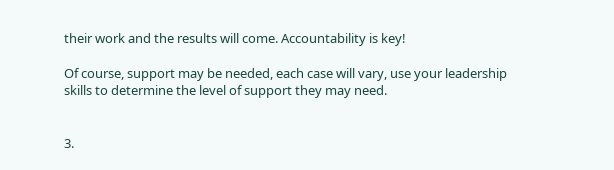their work and the results will come. Accountability is key!

Of course, support may be needed, each case will vary, use your leadership skills to determine the level of support they may need.


3.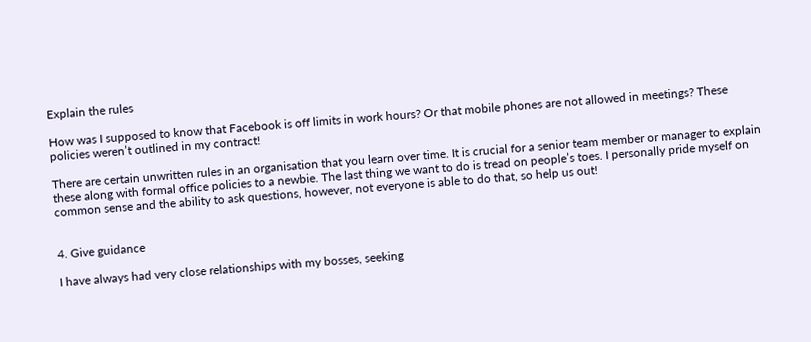Explain the rules

How was I supposed to know that Facebook is off limits in work hours? Or that mobile phones are not allowed in meetings? These policies weren’t outlined in my contract!

There are certain unwritten rules in an organisation that you learn over time. It is crucial for a senior team member or manager to explain these along with formal office policies to a newbie. The last thing we want to do is tread on people’s toes. I personally pride myself on common sense and the ability to ask questions, however, not everyone is able to do that, so help us out!


4. Give guidance

I have always had very close relationships with my bosses, seeking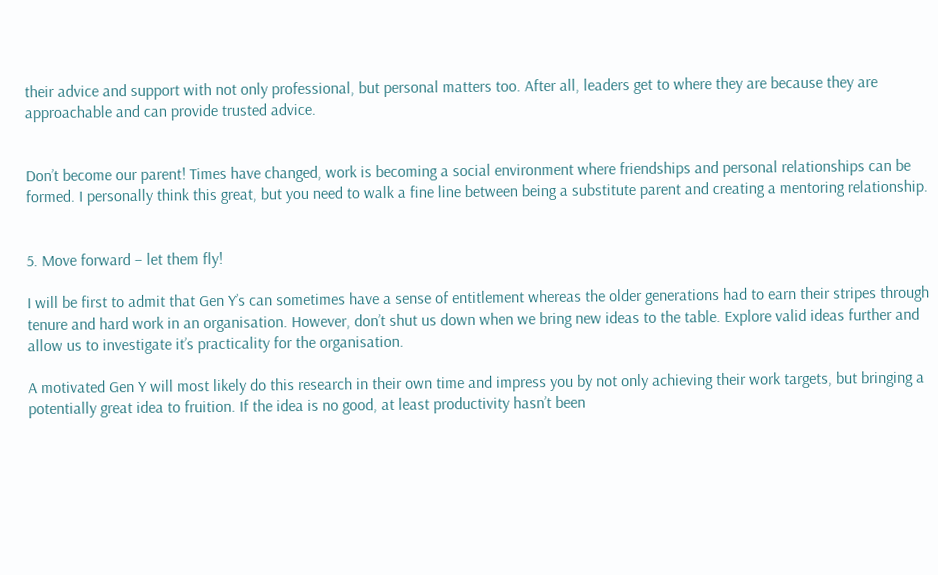their advice and support with not only professional, but personal matters too. After all, leaders get to where they are because they are approachable and can provide trusted advice.


Don’t become our parent! Times have changed, work is becoming a social environment where friendships and personal relationships can be formed. I personally think this great, but you need to walk a fine line between being a substitute parent and creating a mentoring relationship.


5. Move forward – let them fly!

I will be first to admit that Gen Y’s can sometimes have a sense of entitlement whereas the older generations had to earn their stripes through tenure and hard work in an organisation. However, don’t shut us down when we bring new ideas to the table. Explore valid ideas further and allow us to investigate it’s practicality for the organisation.

A motivated Gen Y will most likely do this research in their own time and impress you by not only achieving their work targets, but bringing a potentially great idea to fruition. If the idea is no good, at least productivity hasn’t been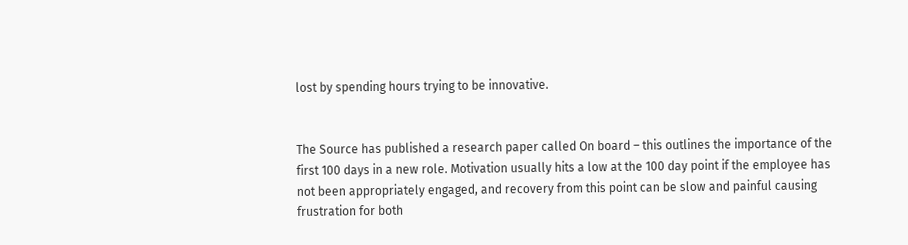lost by spending hours trying to be innovative.


The Source has published a research paper called On board – this outlines the importance of the first 100 days in a new role. Motivation usually hits a low at the 100 day point if the employee has not been appropriately engaged, and recovery from this point can be slow and painful causing frustration for both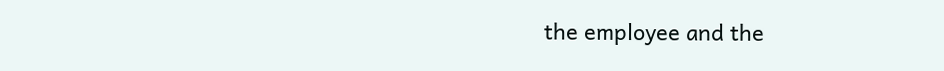the employee and the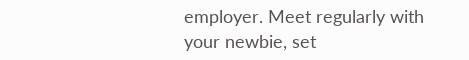employer. Meet regularly with your newbie, set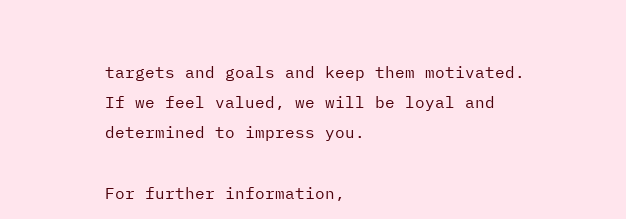targets and goals and keep them motivated. If we feel valued, we will be loyal and determined to impress you.

For further information,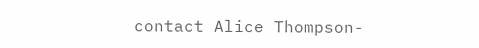contact Alice Thompson-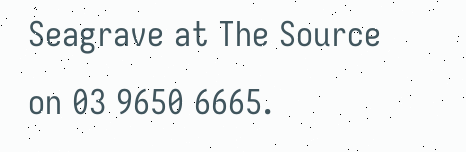Seagrave at The Source on 03 9650 6665.